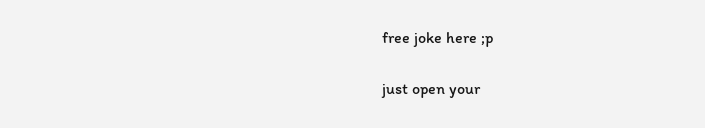free joke here ;p

just open your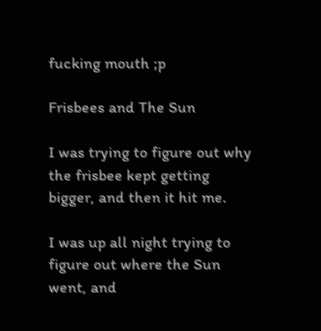fucking mouth ;p

Frisbees and The Sun

I was trying to figure out why the frisbee kept getting bigger, and then it hit me.

I was up all night trying to figure out where the Sun went, and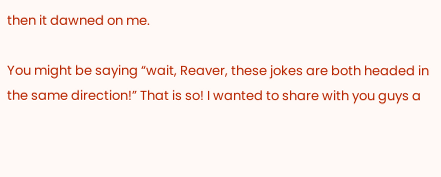then it dawned on me.

You might be saying “wait, Reaver, these jokes are both headed in the same direction!” That is so! I wanted to share with you guys a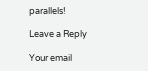parallels!

Leave a Reply

Your email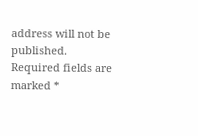address will not be published. Required fields are marked *